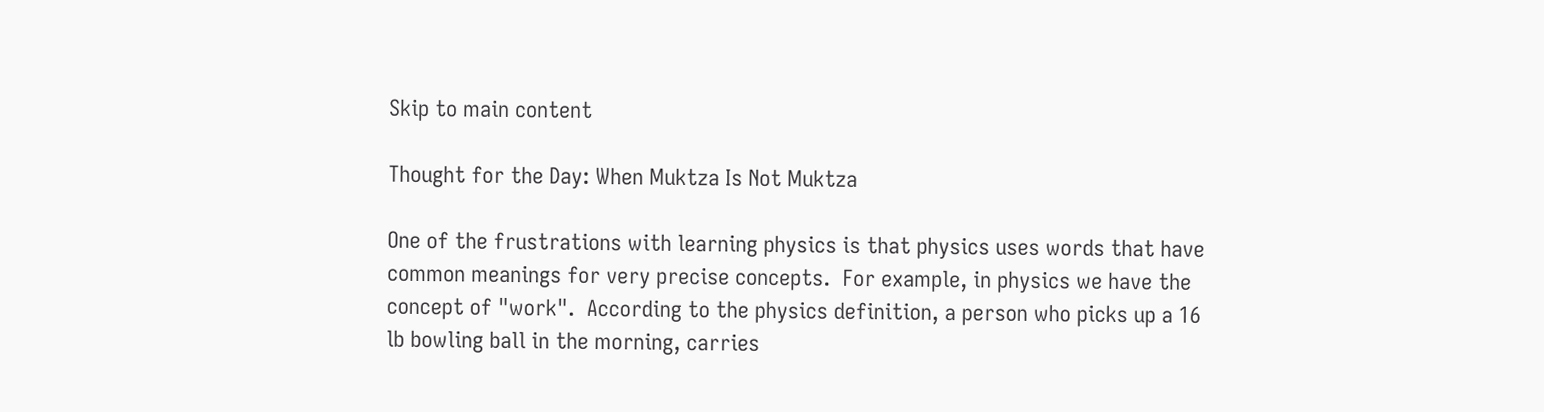Skip to main content

Thought for the Day: When Muktza Is Not Muktza

One of the frustrations with learning physics is that physics uses words that have common meanings for very precise concepts.  For example, in physics we have the concept of "work".  According to the physics definition, a person who picks up a 16 lb bowling ball in the morning, carries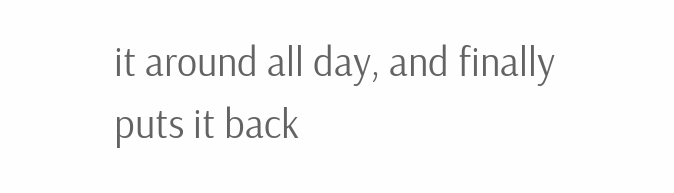it around all day, and finally puts it back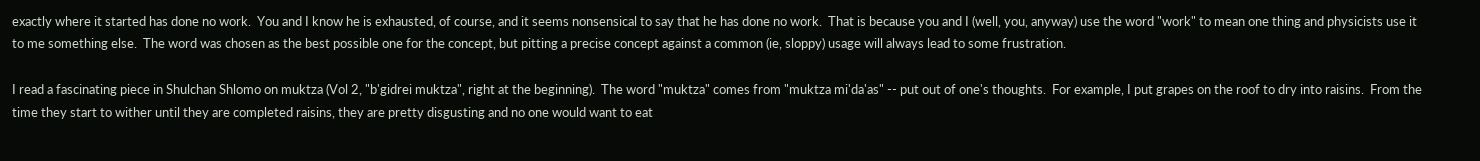exactly where it started has done no work.  You and I know he is exhausted, of course, and it seems nonsensical to say that he has done no work.  That is because you and I (well, you, anyway) use the word "work" to mean one thing and physicists use it to me something else.  The word was chosen as the best possible one for the concept, but pitting a precise concept against a common (ie, sloppy) usage will always lead to some frustration.

I read a fascinating piece in Shulchan Shlomo on muktza (Vol 2, "b'gidrei muktza", right at the beginning).  The word "muktza" comes from "muktza mi'da'as" -- put out of one's thoughts.  For example, I put grapes on the roof to dry into raisins.  From the time they start to wither until they are completed raisins, they are pretty disgusting and no one would want to eat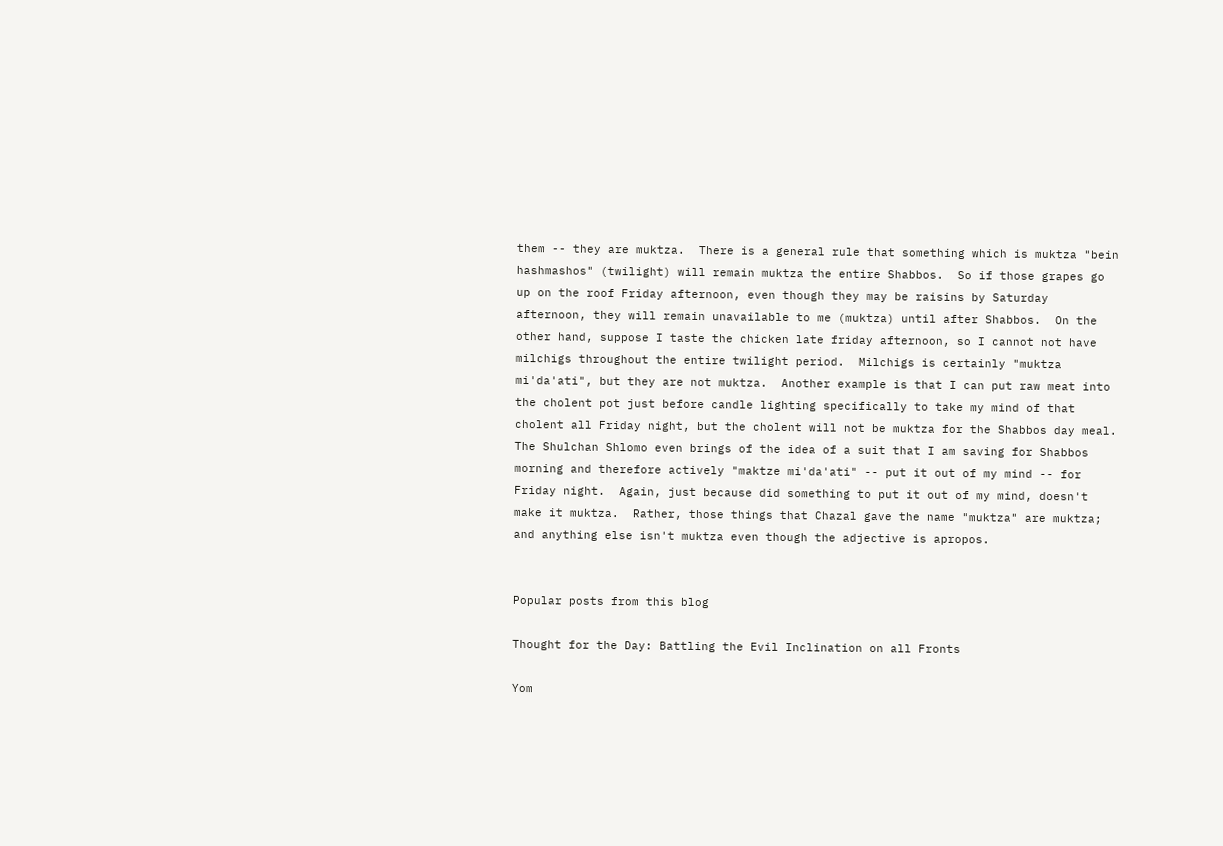them -- they are muktza.  There is a general rule that something which is muktza "bein hashmashos" (twilight) will remain muktza the entire Shabbos.  So if those grapes go up on the roof Friday afternoon, even though they may be raisins by Saturday afternoon, they will remain unavailable to me (muktza) until after Shabbos.  On the other hand, suppose I taste the chicken late friday afternoon, so I cannot not have milchigs throughout the entire twilight period.  Milchigs is certainly "muktza mi'da'ati", but they are not muktza.  Another example is that I can put raw meat into the cholent pot just before candle lighting specifically to take my mind of that cholent all Friday night, but the cholent will not be muktza for the Shabbos day meal.  The Shulchan Shlomo even brings of the idea of a suit that I am saving for Shabbos morning and therefore actively "maktze mi'da'ati" -- put it out of my mind -- for Friday night.  Again, just because did something to put it out of my mind, doesn't make it muktza.  Rather, those things that Chazal gave the name "muktza" are muktza; and anything else isn't muktza even though the adjective is apropos.


Popular posts from this blog

Thought for the Day: Battling the Evil Inclination on all Fronts

Yom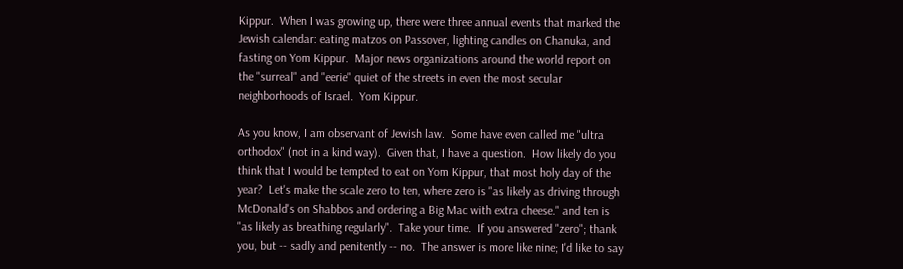Kippur.  When I was growing up, there were three annual events that marked the Jewish calendar: eating matzos on Passover, lighting candles on Chanuka, and  fasting on Yom Kippur.  Major news organizations around the world report on the "surreal" and "eerie" quiet of the streets in even the most secular neighborhoods of Israel.  Yom Kippur.

As you know, I am observant of Jewish law.  Some have even called me "ultra orthodox" (not in a kind way).  Given that, I have a question.  How likely do you think that I would be tempted to eat on Yom Kippur, that most holy day of the year?  Let's make the scale zero to ten, where zero is "as likely as driving through McDonald's on Shabbos and ordering a Big Mac with extra cheese." and ten is "as likely as breathing regularly".  Take your time.  If you answered "zero"; thank you, but -- sadly and penitently -- no.  The answer is more like nine; I'd like to say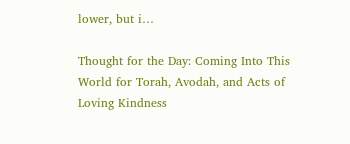lower, but i…

Thought for the Day: Coming Into This World for Torah, Avodah, and Acts of Loving Kindness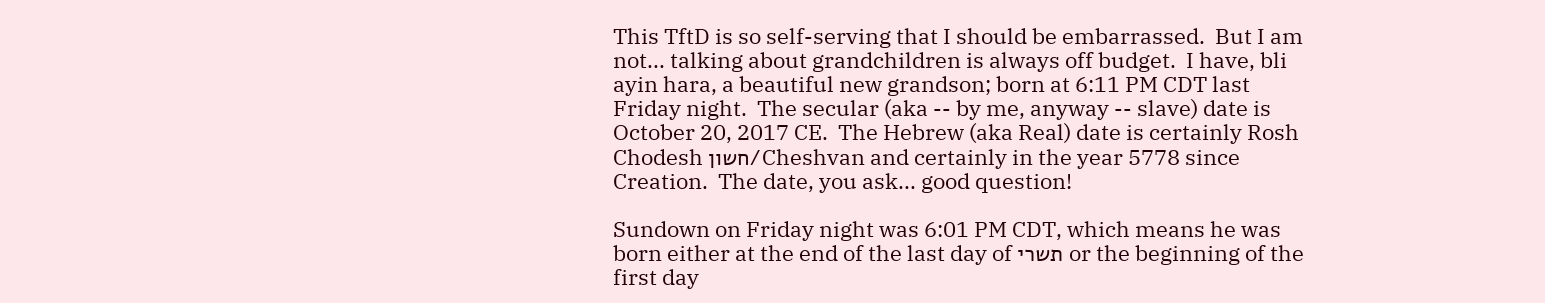This TftD is so self-serving that I should be embarrassed.  But I am not... talking about grandchildren is always off budget.  I have, bli ayin hara, a beautiful new grandson; born at 6:11 PM CDT last Friday night.  The secular (aka -- by me, anyway -- slave) date is October 20, 2017 CE.  The Hebrew (aka Real) date is certainly Rosh Chodesh חשון/Cheshvan and certainly in the year 5778 since Creation.  The date, you ask... good question!

Sundown on Friday night was 6:01 PM CDT, which means he was born either at the end of the last day of תשרי or the beginning of the first day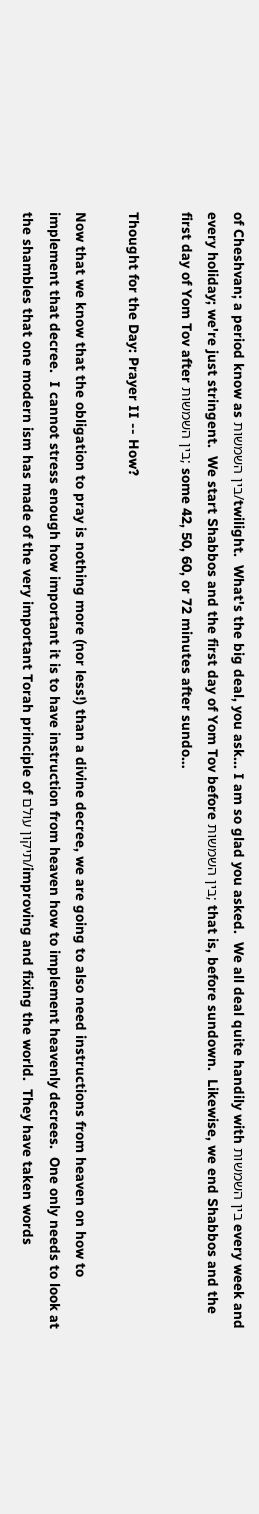of Cheshvan; a period know as בין השמשות/twilight.  What's the big deal, you ask... I am so glad you asked.  We all deal quite handily with בין השמשות every week and every holiday; we're just stringent.  We start Shabbos and the first day of Yom Tov before בין השמשות; that is, before sundown.  Likewise, we end Shabbos and the first day of Yom Tov after בין השמשות; some 42, 50, 60, or 72 minutes after sundo…

Thought for the Day: Prayer II -- How?

Now that we know that the obligation to pray is nothing more (nor less!) than a divine decree, we are going to also need instructions from heaven on how to implement that decree.  I cannot stress enough how important it is to have instruction from heaven how to implement heavenly decrees.  One only needs to look at the shambles that one modern ism has made of the very important Torah principle of תיקון עולם/improving and fixing the world.  They have taken words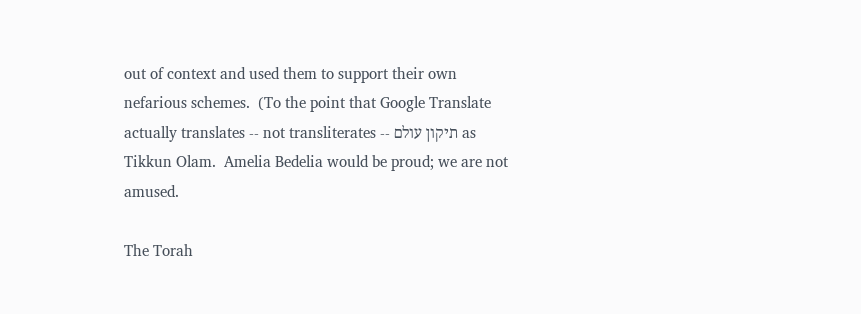out of context and used them to support their own nefarious schemes.  (To the point that Google Translate actually translates -- not transliterates -- תיקון עולם as Tikkun Olam.  Amelia Bedelia would be proud; we are not amused.

The Torah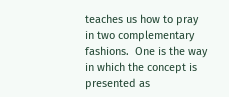teaches us how to pray in two complementary fashions.  One is the way in which the concept is presented as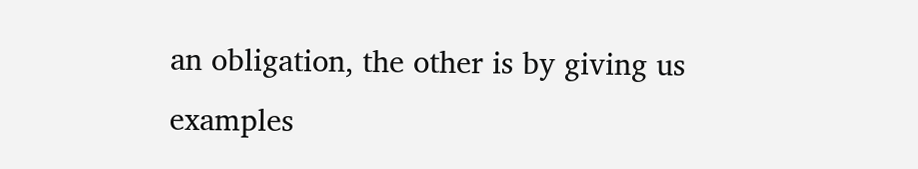an obligation, the other is by giving us examples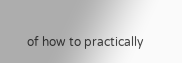of how to practically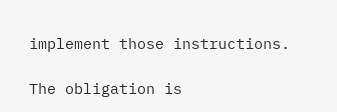implement those instructions.

The obligation is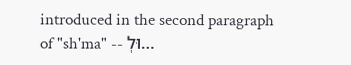introduced in the second paragraph of "sh'ma" -- וּלְ…